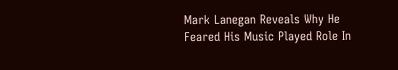Mark Lanegan Reveals Why He Feared His Music Played Role In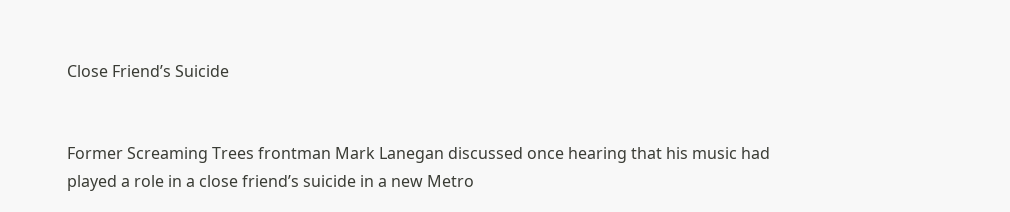Close Friend’s Suicide


Former Screaming Trees frontman Mark Lanegan discussed once hearing that his music had played a role in a close friend’s suicide in a new Metro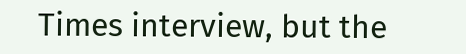Times interview, but the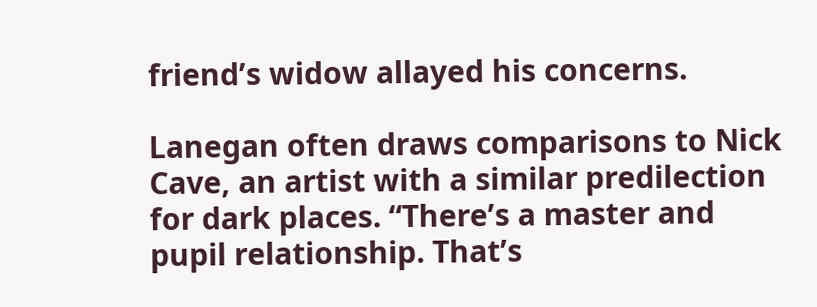friend’s widow allayed his concerns.

Lanegan often draws comparisons to Nick Cave, an artist with a similar predilection for dark places. “There’s a master and pupil relationship. That’s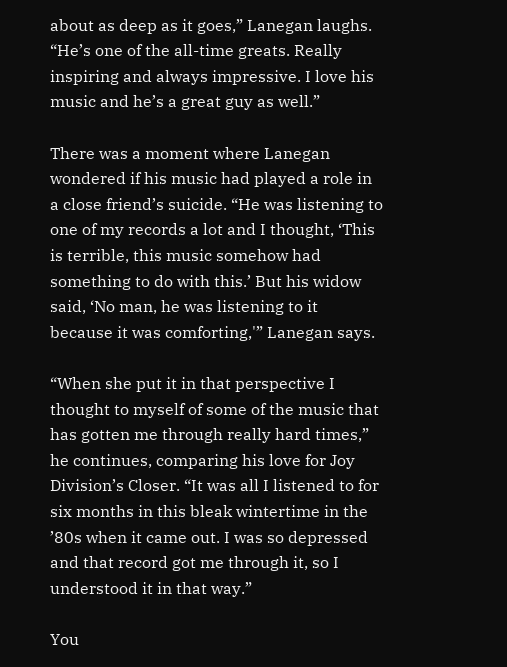about as deep as it goes,” Lanegan laughs. “He’s one of the all-time greats. Really inspiring and always impressive. I love his music and he’s a great guy as well.”

There was a moment where Lanegan wondered if his music had played a role in a close friend’s suicide. “He was listening to one of my records a lot and I thought, ‘This is terrible, this music somehow had something to do with this.’ But his widow said, ‘No man, he was listening to it because it was comforting,'” Lanegan says.

“When she put it in that perspective I thought to myself of some of the music that has gotten me through really hard times,” he continues, comparing his love for Joy Division’s Closer. “It was all I listened to for six months in this bleak wintertime in the ’80s when it came out. I was so depressed and that record got me through it, so I understood it in that way.”

You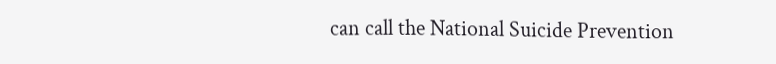can call the National Suicide Prevention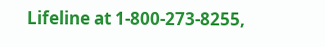Lifeline at 1-800-273-8255,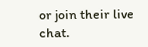or join their live chat.